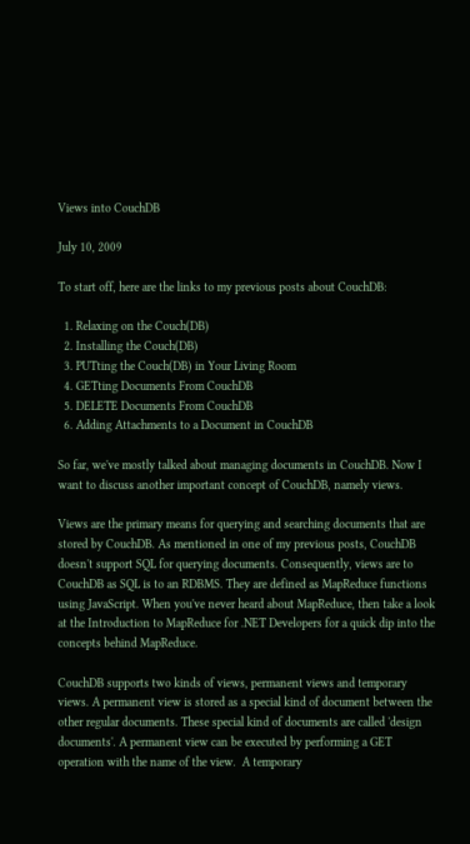Views into CouchDB

July 10, 2009

To start off, here are the links to my previous posts about CouchDB:

  1. Relaxing on the Couch(DB)
  2. Installing the Couch(DB)
  3. PUTting the Couch(DB) in Your Living Room
  4. GETting Documents From CouchDB
  5. DELETE Documents From CouchDB
  6. Adding Attachments to a Document in CouchDB

So far, we've mostly talked about managing documents in CouchDB. Now I want to discuss another important concept of CouchDB, namely views.

Views are the primary means for querying and searching documents that are stored by CouchDB. As mentioned in one of my previous posts, CouchDB doesn't support SQL for querying documents. Consequently, views are to CouchDB as SQL is to an RDBMS. They are defined as MapReduce functions using JavaScript. When you've never heard about MapReduce, then take a look at the Introduction to MapReduce for .NET Developers for a quick dip into the concepts behind MapReduce.

CouchDB supports two kinds of views, permanent views and temporary views. A permanent view is stored as a special kind of document between the other regular documents. These special kind of documents are called 'design documents'. A permanent view can be executed by performing a GET operation with the name of the view.  A temporary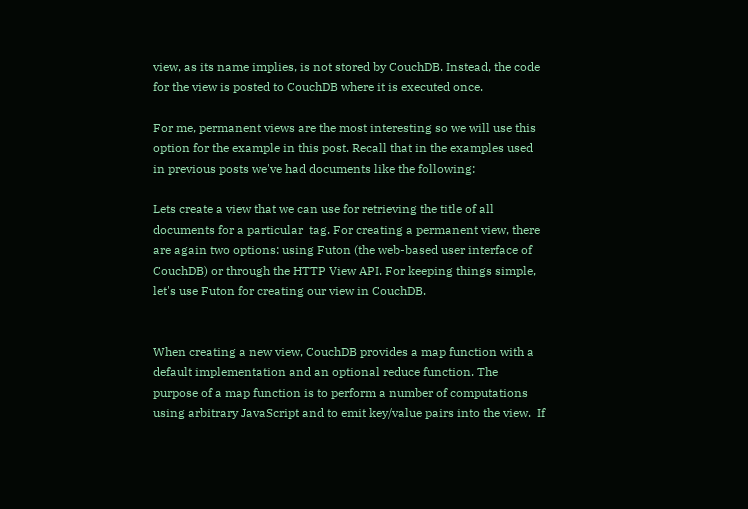view, as its name implies, is not stored by CouchDB. Instead, the code for the view is posted to CouchDB where it is executed once.

For me, permanent views are the most interesting so we will use this option for the example in this post. Recall that in the examples used in previous posts we've had documents like the following:

Lets create a view that we can use for retrieving the title of all documents for a particular  tag. For creating a permanent view, there are again two options: using Futon (the web-based user interface of CouchDB) or through the HTTP View API. For keeping things simple, let's use Futon for creating our view in CouchDB.


When creating a new view, CouchDB provides a map function with a default implementation and an optional reduce function. The purpose of a map function is to perform a number of computations using arbitrary JavaScript and to emit key/value pairs into the view.  If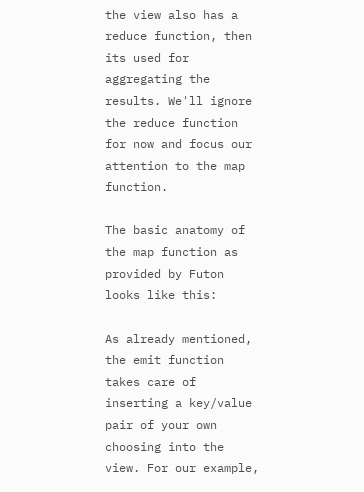the view also has a reduce function, then its used for aggregating the results. We'll ignore the reduce function for now and focus our attention to the map function.

The basic anatomy of the map function as provided by Futon looks like this:

As already mentioned, the emit function takes care of inserting a key/value pair of your own choosing into the view. For our example,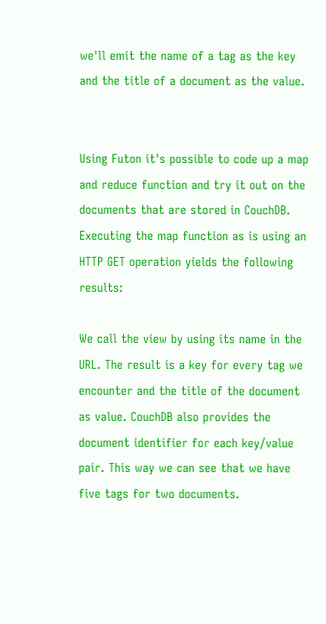we'll emit the name of a tag as the key and the title of a document as the value.


Using Futon it's possible to code up a map and reduce function and try it out on the documents that are stored in CouchDB. Executing the map function as is using an HTTP GET operation yields the following results:

We call the view by using its name in the URL. The result is a key for every tag we encounter and the title of the document as value. CouchDB also provides the document identifier for each key/value pair. This way we can see that we have five tags for two documents.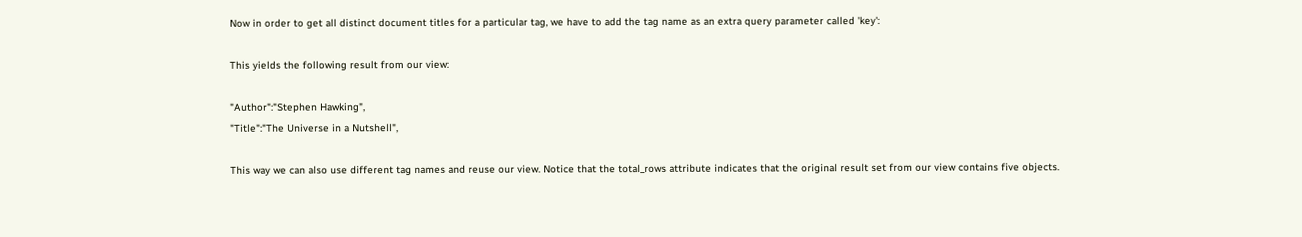Now in order to get all distinct document titles for a particular tag, we have to add the tag name as an extra query parameter called 'key':

This yields the following result from our view:

"Author":"Stephen Hawking",
"Title":"The Universe in a Nutshell",

This way we can also use different tag names and reuse our view. Notice that the total_rows attribute indicates that the original result set from our view contains five objects.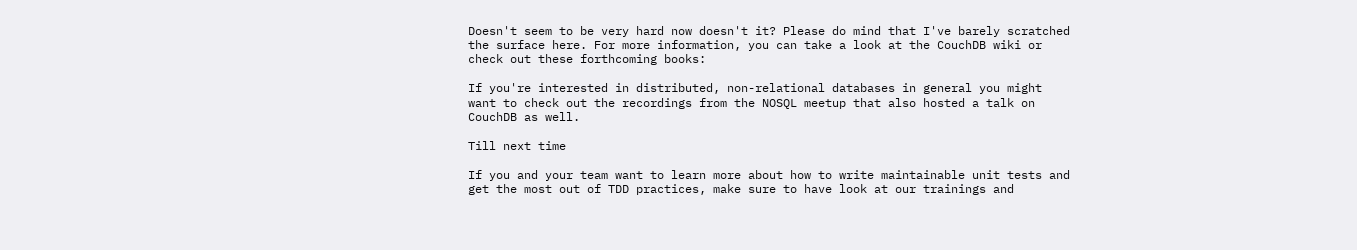Doesn't seem to be very hard now doesn't it? Please do mind that I've barely scratched the surface here. For more information, you can take a look at the CouchDB wiki or check out these forthcoming books:

If you're interested in distributed, non-relational databases in general you might want to check out the recordings from the NOSQL meetup that also hosted a talk on CouchDB as well.

Till next time

If you and your team want to learn more about how to write maintainable unit tests and get the most out of TDD practices, make sure to have look at our trainings and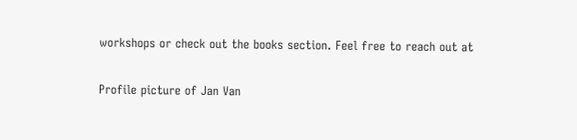workshops or check out the books section. Feel free to reach out at

Profile picture of Jan Van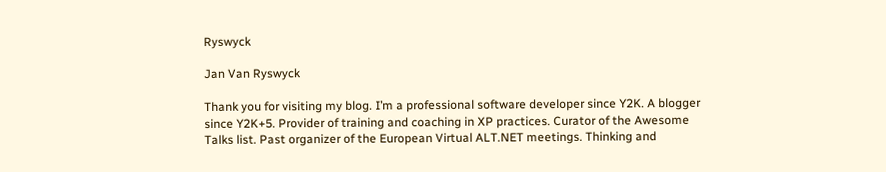Ryswyck

Jan Van Ryswyck

Thank you for visiting my blog. I’m a professional software developer since Y2K. A blogger since Y2K+5. Provider of training and coaching in XP practices. Curator of the Awesome Talks list. Past organizer of the European Virtual ALT.NET meetings. Thinking and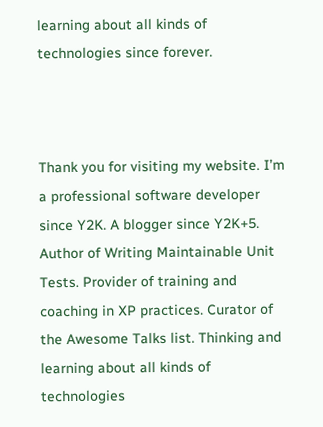learning about all kinds of technologies since forever.



Thank you for visiting my website. I’m a professional software developer since Y2K. A blogger since Y2K+5. Author of Writing Maintainable Unit Tests. Provider of training and coaching in XP practices. Curator of the Awesome Talks list. Thinking and learning about all kinds of technologies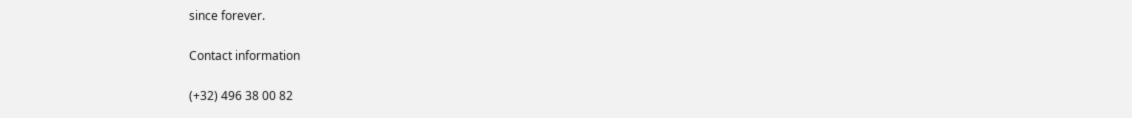since forever.

Contact information

(+32) 496 38 00 82